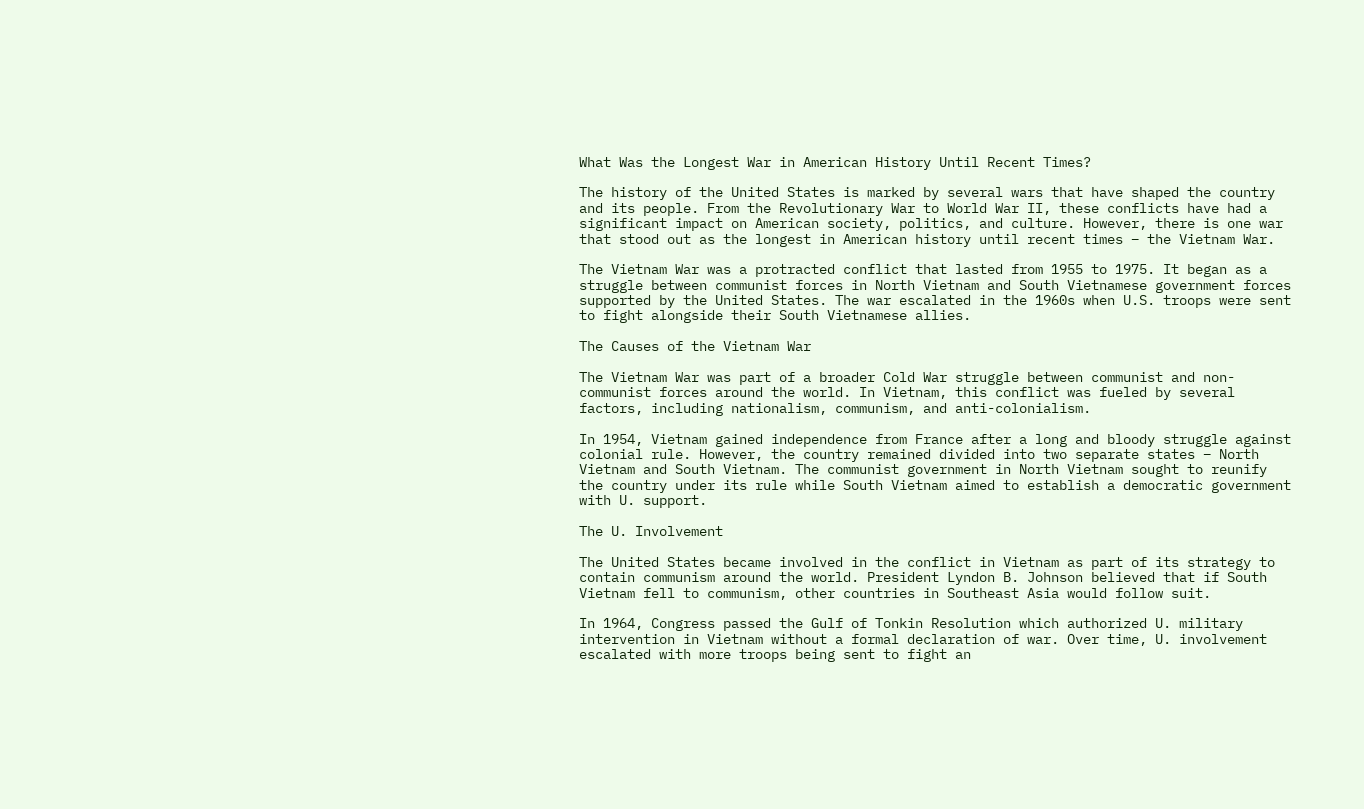What Was the Longest War in American History Until Recent Times?

The history of the United States is marked by several wars that have shaped the country and its people. From the Revolutionary War to World War II, these conflicts have had a significant impact on American society, politics, and culture. However, there is one war that stood out as the longest in American history until recent times – the Vietnam War.

The Vietnam War was a protracted conflict that lasted from 1955 to 1975. It began as a struggle between communist forces in North Vietnam and South Vietnamese government forces supported by the United States. The war escalated in the 1960s when U.S. troops were sent to fight alongside their South Vietnamese allies.

The Causes of the Vietnam War

The Vietnam War was part of a broader Cold War struggle between communist and non-communist forces around the world. In Vietnam, this conflict was fueled by several factors, including nationalism, communism, and anti-colonialism.

In 1954, Vietnam gained independence from France after a long and bloody struggle against colonial rule. However, the country remained divided into two separate states – North Vietnam and South Vietnam. The communist government in North Vietnam sought to reunify the country under its rule while South Vietnam aimed to establish a democratic government with U. support.

The U. Involvement

The United States became involved in the conflict in Vietnam as part of its strategy to contain communism around the world. President Lyndon B. Johnson believed that if South Vietnam fell to communism, other countries in Southeast Asia would follow suit.

In 1964, Congress passed the Gulf of Tonkin Resolution which authorized U. military intervention in Vietnam without a formal declaration of war. Over time, U. involvement escalated with more troops being sent to fight an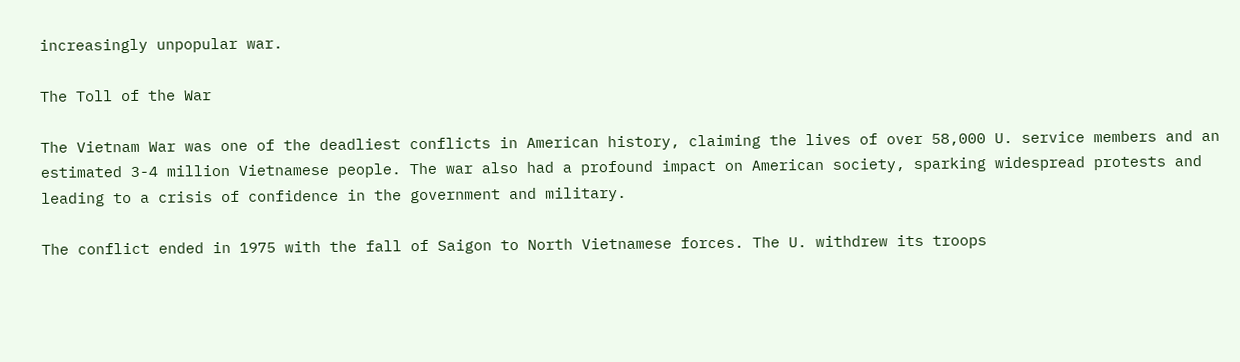increasingly unpopular war.

The Toll of the War

The Vietnam War was one of the deadliest conflicts in American history, claiming the lives of over 58,000 U. service members and an estimated 3-4 million Vietnamese people. The war also had a profound impact on American society, sparking widespread protests and leading to a crisis of confidence in the government and military.

The conflict ended in 1975 with the fall of Saigon to North Vietnamese forces. The U. withdrew its troops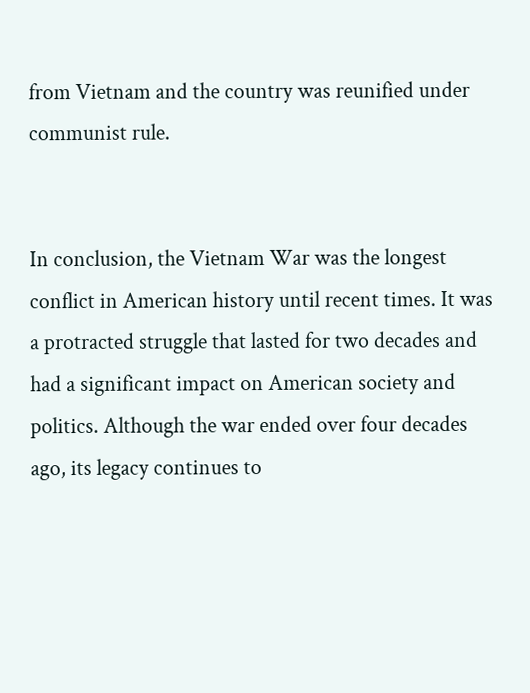from Vietnam and the country was reunified under communist rule.


In conclusion, the Vietnam War was the longest conflict in American history until recent times. It was a protracted struggle that lasted for two decades and had a significant impact on American society and politics. Although the war ended over four decades ago, its legacy continues to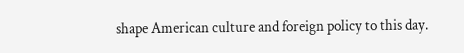shape American culture and foreign policy to this day.